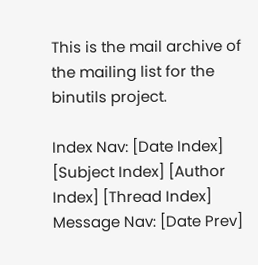This is the mail archive of the mailing list for the binutils project.

Index Nav: [Date Index] [Subject Index] [Author Index] [Thread Index]
Message Nav: [Date Prev]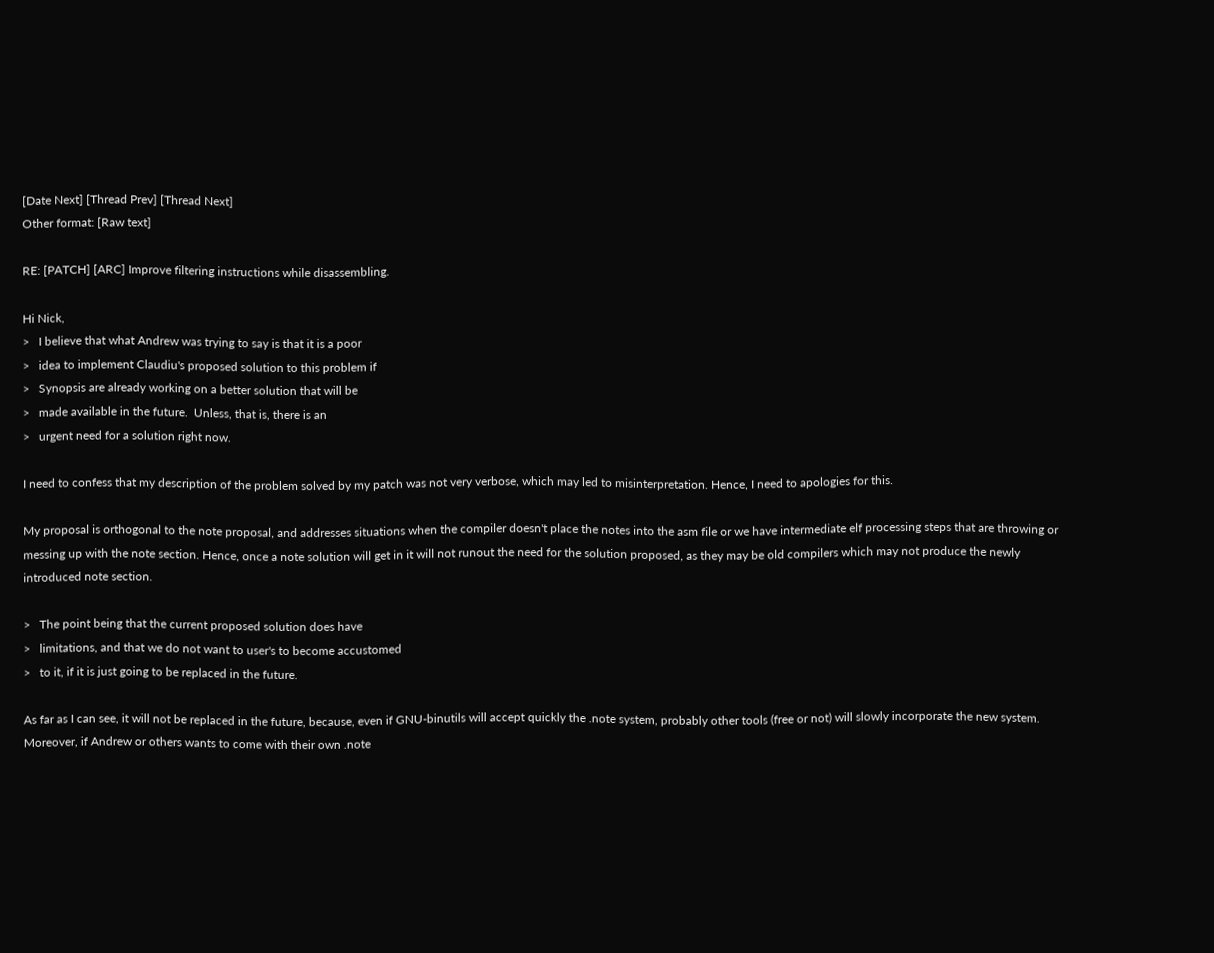[Date Next] [Thread Prev] [Thread Next]
Other format: [Raw text]

RE: [PATCH] [ARC] Improve filtering instructions while disassembling.

Hi Nick,
>   I believe that what Andrew was trying to say is that it is a poor
>   idea to implement Claudiu's proposed solution to this problem if
>   Synopsis are already working on a better solution that will be
>   made available in the future.  Unless, that is, there is an
>   urgent need for a solution right now.

I need to confess that my description of the problem solved by my patch was not very verbose, which may led to misinterpretation. Hence, I need to apologies for this.

My proposal is orthogonal to the note proposal, and addresses situations when the compiler doesn't place the notes into the asm file or we have intermediate elf processing steps that are throwing or messing up with the note section. Hence, once a note solution will get in it will not runout the need for the solution proposed, as they may be old compilers which may not produce the newly introduced note section.

>   The point being that the current proposed solution does have
>   limitations, and that we do not want to user's to become accustomed
>   to it, if it is just going to be replaced in the future.

As far as I can see, it will not be replaced in the future, because, even if GNU-binutils will accept quickly the .note system, probably other tools (free or not) will slowly incorporate the new system. Moreover, if Andrew or others wants to come with their own .note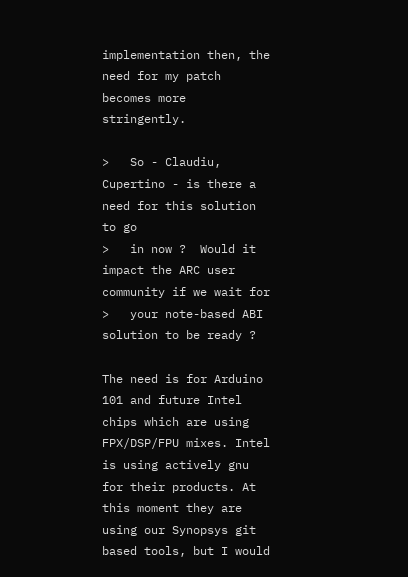implementation then, the need for my patch becomes more stringently.

>   So - Claudiu, Cupertino - is there a need for this solution to go
>   in now ?  Would it impact the ARC user community if we wait for
>   your note-based ABI solution to be ready ?

The need is for Arduino 101 and future Intel chips which are using FPX/DSP/FPU mixes. Intel is using actively gnu for their products. At this moment they are using our Synopsys git based tools, but I would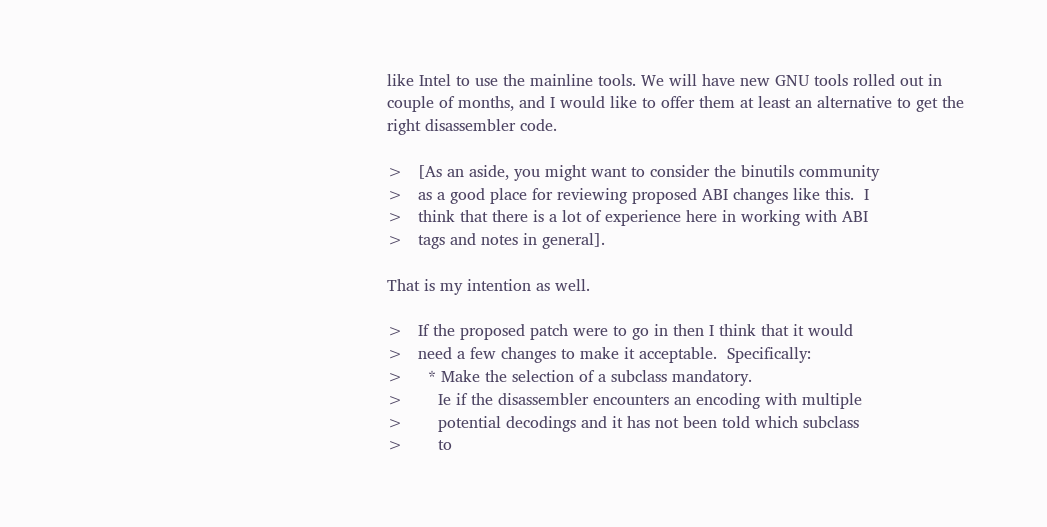like Intel to use the mainline tools. We will have new GNU tools rolled out in couple of months, and I would like to offer them at least an alternative to get the right disassembler code.

>   [As an aside, you might want to consider the binutils community
>   as a good place for reviewing proposed ABI changes like this.  I
>   think that there is a lot of experience here in working with ABI
>   tags and notes in general].

That is my intention as well.

>   If the proposed patch were to go in then I think that it would
>   need a few changes to make it acceptable.  Specifically:
>     * Make the selection of a subclass mandatory.
>       Ie if the disassembler encounters an encoding with multiple
>       potential decodings and it has not been told which subclass
>       to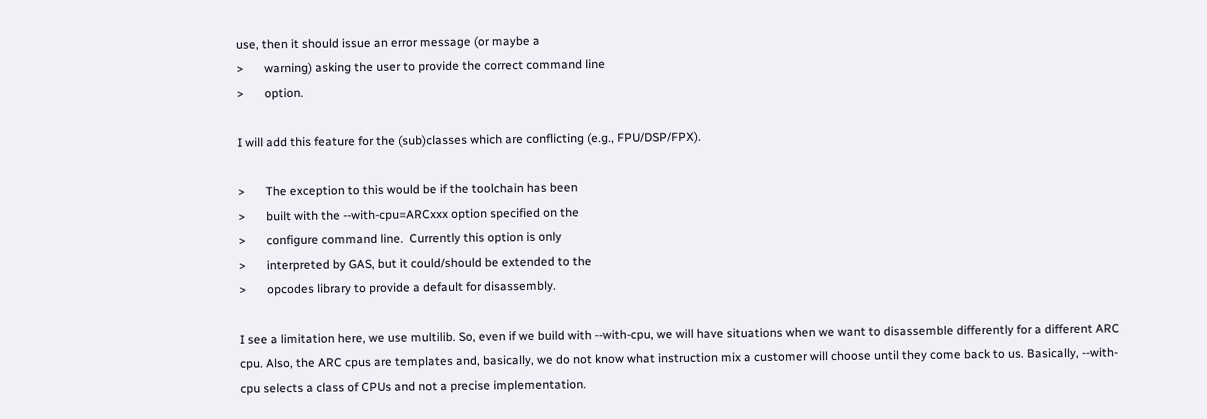use, then it should issue an error message (or maybe a
>       warning) asking the user to provide the correct command line
>       option.

I will add this feature for the (sub)classes which are conflicting (e.g., FPU/DSP/FPX).

>       The exception to this would be if the toolchain has been
>       built with the --with-cpu=ARCxxx option specified on the
>       configure command line.  Currently this option is only
>       interpreted by GAS, but it could/should be extended to the
>       opcodes library to provide a default for disassembly.

I see a limitation here, we use multilib. So, even if we build with --with-cpu, we will have situations when we want to disassemble differently for a different ARC cpu. Also, the ARC cpus are templates and, basically, we do not know what instruction mix a customer will choose until they come back to us. Basically, --with-cpu selects a class of CPUs and not a precise implementation.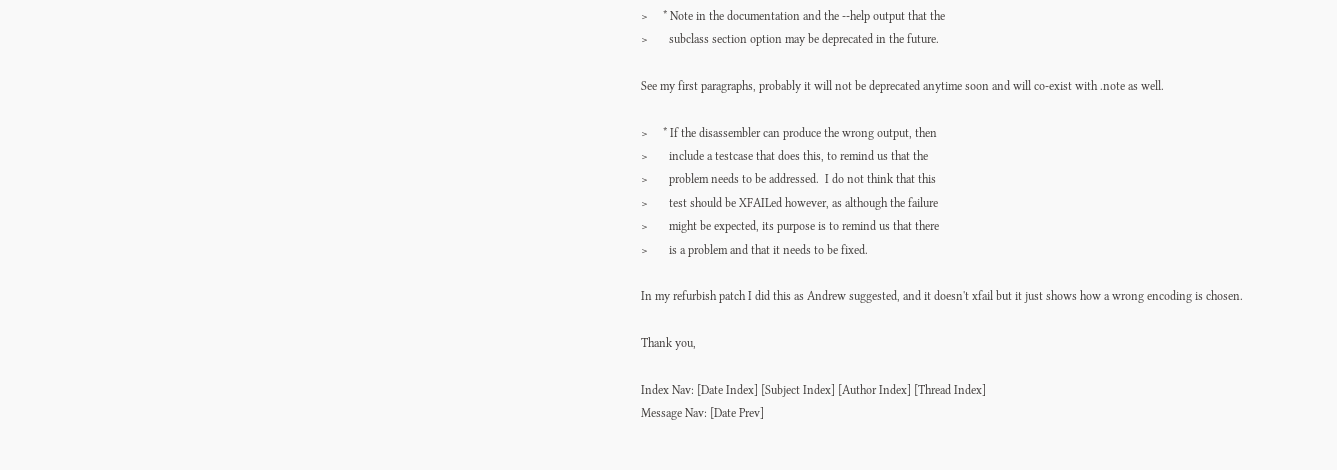>     * Note in the documentation and the --help output that the
>       subclass section option may be deprecated in the future.

See my first paragraphs, probably it will not be deprecated anytime soon and will co-exist with .note as well.

>     * If the disassembler can produce the wrong output, then
>       include a testcase that does this, to remind us that the
>       problem needs to be addressed.  I do not think that this
>       test should be XFAILed however, as although the failure
>       might be expected, its purpose is to remind us that there
>       is a problem and that it needs to be fixed.

In my refurbish patch I did this as Andrew suggested, and it doesn't xfail but it just shows how a wrong encoding is chosen.

Thank you,

Index Nav: [Date Index] [Subject Index] [Author Index] [Thread Index]
Message Nav: [Date Prev]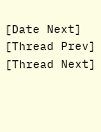[Date Next] [Thread Prev] [Thread Next]